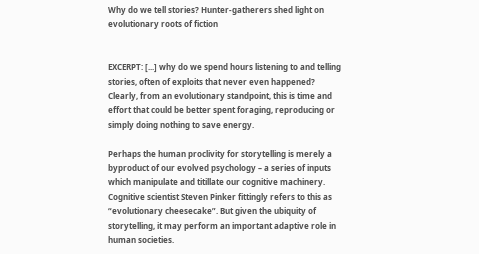Why do we tell stories? Hunter-gatherers shed light on evolutionary roots of fiction


EXCERPT: [...] why do we spend hours listening to and telling stories, often of exploits that never even happened? Clearly, from an evolutionary standpoint, this is time and effort that could be better spent foraging, reproducing or simply doing nothing to save energy.

Perhaps the human proclivity for storytelling is merely a byproduct of our evolved psychology – a series of inputs which manipulate and titillate our cognitive machinery. Cognitive scientist Steven Pinker fittingly refers to this as “evolutionary cheesecake”. But given the ubiquity of storytelling, it may perform an important adaptive role in human societies.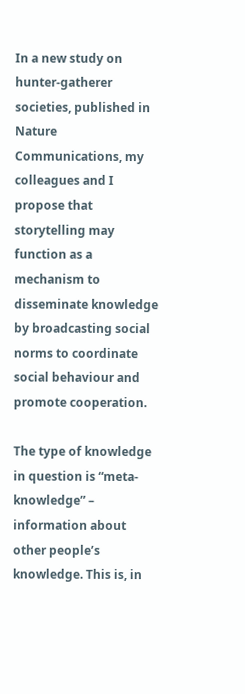In a new study on hunter-gatherer societies, published in Nature Communications, my colleagues and I propose that storytelling may function as a mechanism to disseminate knowledge by broadcasting social norms to coordinate social behaviour and promote cooperation.

The type of knowledge in question is “meta-knowledge” – information about other people’s knowledge. This is, in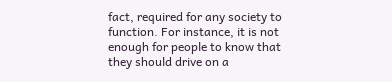fact, required for any society to function. For instance, it is not enough for people to know that they should drive on a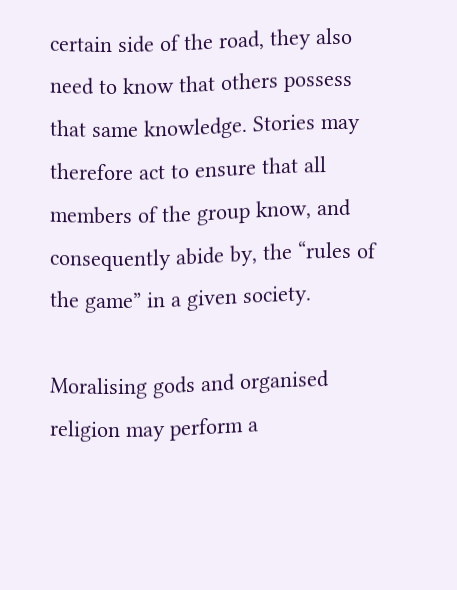certain side of the road, they also need to know that others possess that same knowledge. Stories may therefore act to ensure that all members of the group know, and consequently abide by, the “rules of the game” in a given society.

Moralising gods and organised religion may perform a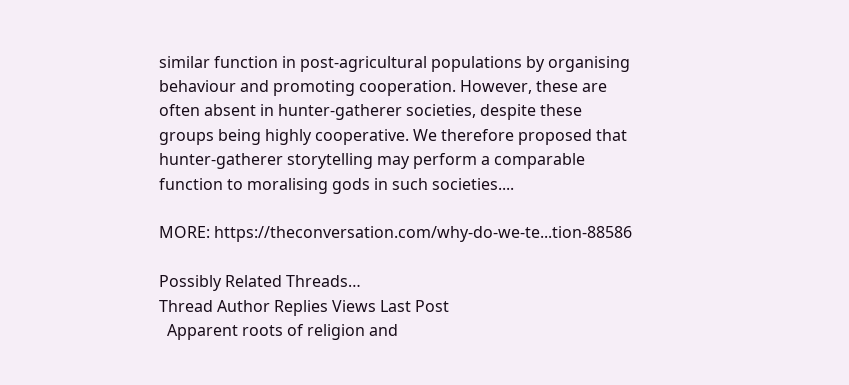similar function in post-agricultural populations by organising behaviour and promoting cooperation. However, these are often absent in hunter-gatherer societies, despite these groups being highly cooperative. We therefore proposed that hunter-gatherer storytelling may perform a comparable function to moralising gods in such societies....

MORE: https://theconversation.com/why-do-we-te...tion-88586

Possibly Related Threads…
Thread Author Replies Views Last Post
  Apparent roots of religion and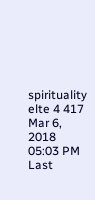spirituality elte 4 417 Mar 6, 2018 05:03 PM
Last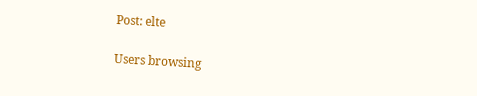Post: elte

Users browsing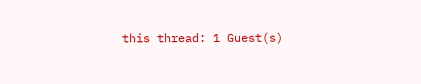this thread: 1 Guest(s)